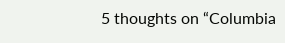5 thoughts on “Columbia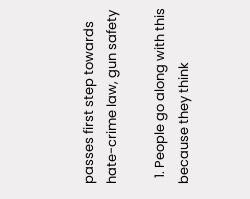passes first step towards hate-crime law, gun safety

  1. People go along with this because they think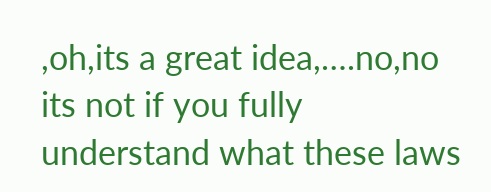,oh,its a great idea,….no,no its not if you fully understand what these laws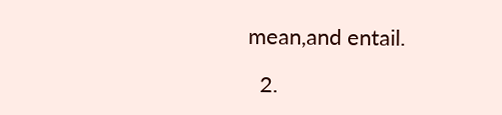mean,and entail.

  2.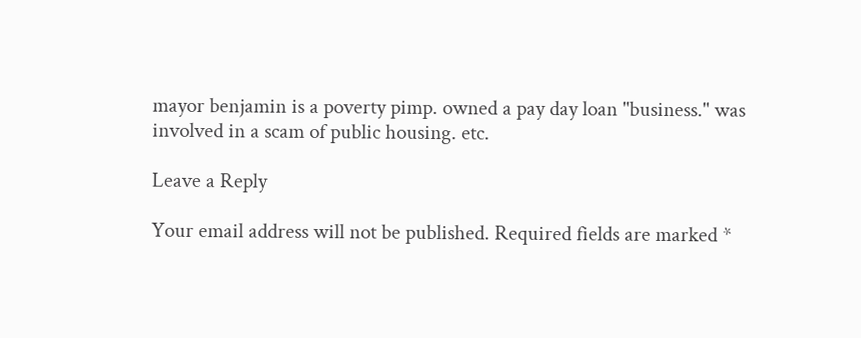mayor benjamin is a poverty pimp. owned a pay day loan "business." was involved in a scam of public housing. etc.

Leave a Reply

Your email address will not be published. Required fields are marked *